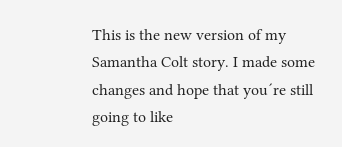This is the new version of my Samantha Colt story. I made some changes and hope that you´re still going to like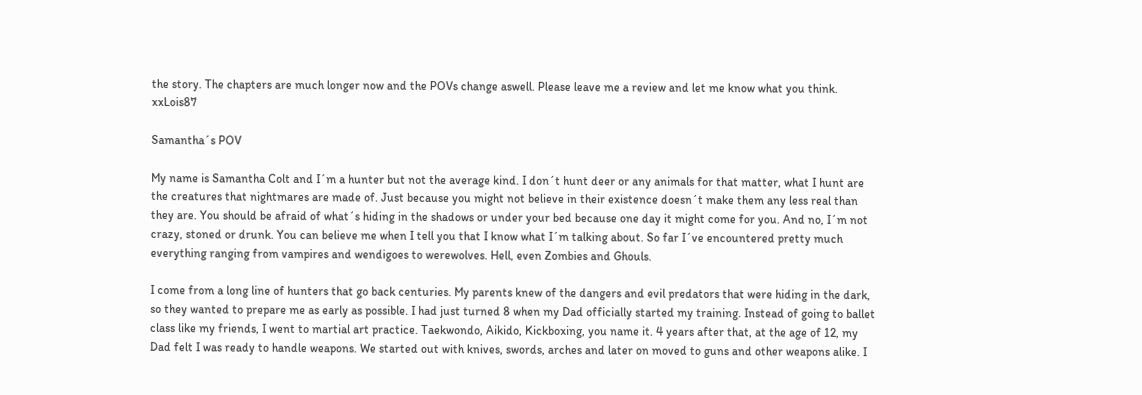the story. The chapters are much longer now and the POVs change aswell. Please leave me a review and let me know what you think. xxLois87

Samantha´s POV

My name is Samantha Colt and I´m a hunter but not the average kind. I don´t hunt deer or any animals for that matter, what I hunt are the creatures that nightmares are made of. Just because you might not believe in their existence doesn´t make them any less real than they are. You should be afraid of what´s hiding in the shadows or under your bed because one day it might come for you. And no, I´m not crazy, stoned or drunk. You can believe me when I tell you that I know what I´m talking about. So far I´ve encountered pretty much everything ranging from vampires and wendigoes to werewolves. Hell, even Zombies and Ghouls.

I come from a long line of hunters that go back centuries. My parents knew of the dangers and evil predators that were hiding in the dark, so they wanted to prepare me as early as possible. I had just turned 8 when my Dad officially started my training. Instead of going to ballet class like my friends, I went to martial art practice. Taekwondo, Aikido, Kickboxing, you name it. 4 years after that, at the age of 12, my Dad felt I was ready to handle weapons. We started out with knives, swords, arches and later on moved to guns and other weapons alike. I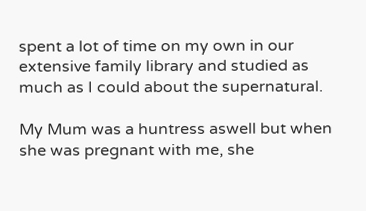spent a lot of time on my own in our extensive family library and studied as much as I could about the supernatural.

My Mum was a huntress aswell but when she was pregnant with me, she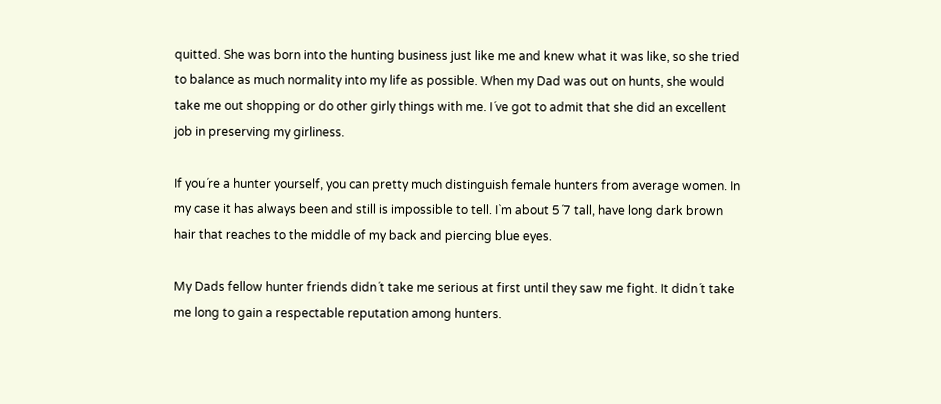quitted. She was born into the hunting business just like me and knew what it was like, so she tried to balance as much normality into my life as possible. When my Dad was out on hunts, she would take me out shopping or do other girly things with me. I´ve got to admit that she did an excellent job in preserving my girliness.

If you´re a hunter yourself, you can pretty much distinguish female hunters from average women. In my case it has always been and still is impossible to tell. I`m about 5´7 tall, have long dark brown hair that reaches to the middle of my back and piercing blue eyes.

My Dads fellow hunter friends didn´t take me serious at first until they saw me fight. It didn´t take me long to gain a respectable reputation among hunters.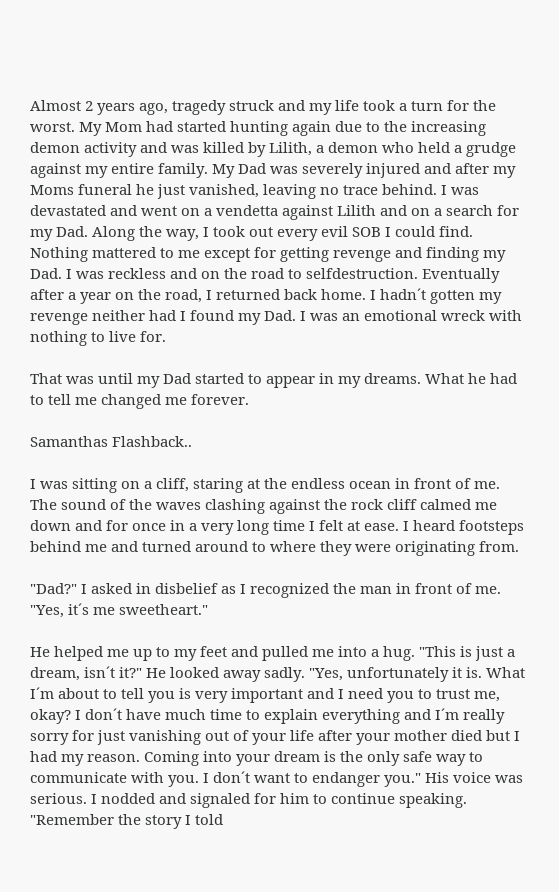Almost 2 years ago, tragedy struck and my life took a turn for the worst. My Mom had started hunting again due to the increasing demon activity and was killed by Lilith, a demon who held a grudge against my entire family. My Dad was severely injured and after my Moms funeral he just vanished, leaving no trace behind. I was devastated and went on a vendetta against Lilith and on a search for my Dad. Along the way, I took out every evil SOB I could find. Nothing mattered to me except for getting revenge and finding my Dad. I was reckless and on the road to selfdestruction. Eventually after a year on the road, I returned back home. I hadn´t gotten my revenge neither had I found my Dad. I was an emotional wreck with nothing to live for.

That was until my Dad started to appear in my dreams. What he had to tell me changed me forever.

Samanthas Flashback..

I was sitting on a cliff, staring at the endless ocean in front of me. The sound of the waves clashing against the rock cliff calmed me down and for once in a very long time I felt at ease. I heard footsteps behind me and turned around to where they were originating from.

"Dad?" I asked in disbelief as I recognized the man in front of me. "Yes, it´s me sweetheart."

He helped me up to my feet and pulled me into a hug. "This is just a dream, isn´t it?" He looked away sadly. "Yes, unfortunately it is. What I´m about to tell you is very important and I need you to trust me, okay? I don´t have much time to explain everything and I´m really sorry for just vanishing out of your life after your mother died but I had my reason. Coming into your dream is the only safe way to communicate with you. I don´t want to endanger you." His voice was serious. I nodded and signaled for him to continue speaking. "Remember the story I told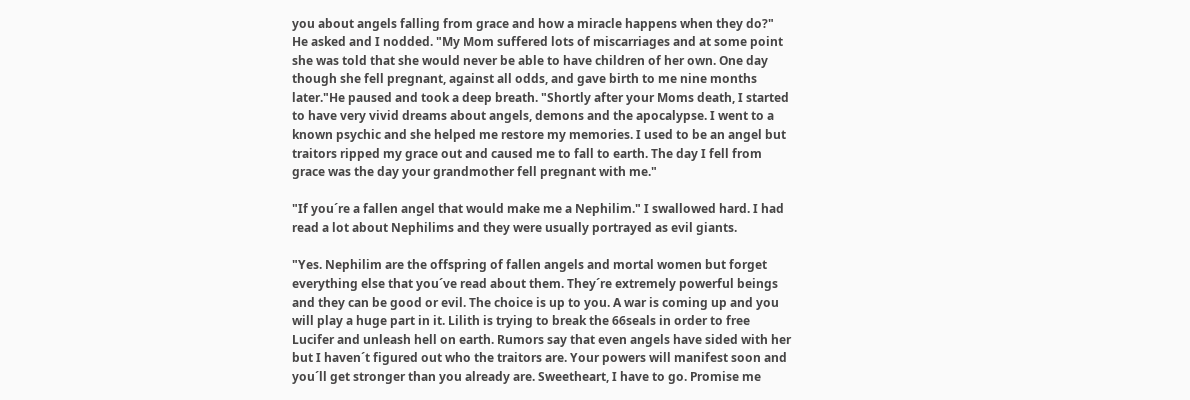you about angels falling from grace and how a miracle happens when they do?" He asked and I nodded. "My Mom suffered lots of miscarriages and at some point she was told that she would never be able to have children of her own. One day though she fell pregnant, against all odds, and gave birth to me nine months later."He paused and took a deep breath. "Shortly after your Moms death, I started to have very vivid dreams about angels, demons and the apocalypse. I went to a known psychic and she helped me restore my memories. I used to be an angel but traitors ripped my grace out and caused me to fall to earth. The day I fell from grace was the day your grandmother fell pregnant with me."

"If you´re a fallen angel that would make me a Nephilim." I swallowed hard. I had read a lot about Nephilims and they were usually portrayed as evil giants.

"Yes. Nephilim are the offspring of fallen angels and mortal women but forget everything else that you´ve read about them. They´re extremely powerful beings and they can be good or evil. The choice is up to you. A war is coming up and you will play a huge part in it. Lilith is trying to break the 66seals in order to free Lucifer and unleash hell on earth. Rumors say that even angels have sided with her but I haven´t figured out who the traitors are. Your powers will manifest soon and you´ll get stronger than you already are. Sweetheart, I have to go. Promise me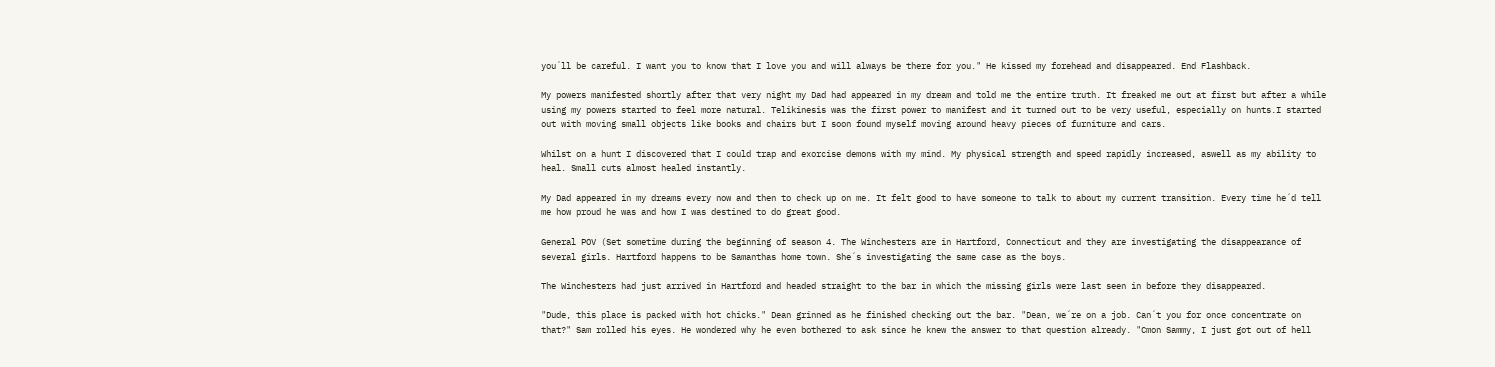you´ll be careful. I want you to know that I love you and will always be there for you." He kissed my forehead and disappeared. End Flashback.

My powers manifested shortly after that very night my Dad had appeared in my dream and told me the entire truth. It freaked me out at first but after a while using my powers started to feel more natural. Telikinesis was the first power to manifest and it turned out to be very useful, especially on hunts.I started out with moving small objects like books and chairs but I soon found myself moving around heavy pieces of furniture and cars.

Whilst on a hunt I discovered that I could trap and exorcise demons with my mind. My physical strength and speed rapidly increased, aswell as my ability to heal. Small cuts almost healed instantly.

My Dad appeared in my dreams every now and then to check up on me. It felt good to have someone to talk to about my current transition. Every time he´d tell me how proud he was and how I was destined to do great good.

General POV (Set sometime during the beginning of season 4. The Winchesters are in Hartford, Connecticut and they are investigating the disappearance of several girls. Hartford happens to be Samanthas home town. She´s investigating the same case as the boys.

The Winchesters had just arrived in Hartford and headed straight to the bar in which the missing girls were last seen in before they disappeared.

"Dude, this place is packed with hot chicks." Dean grinned as he finished checking out the bar. "Dean, we´re on a job. Can´t you for once concentrate on that?" Sam rolled his eyes. He wondered why he even bothered to ask since he knew the answer to that question already. "Cmon Sammy, I just got out of hell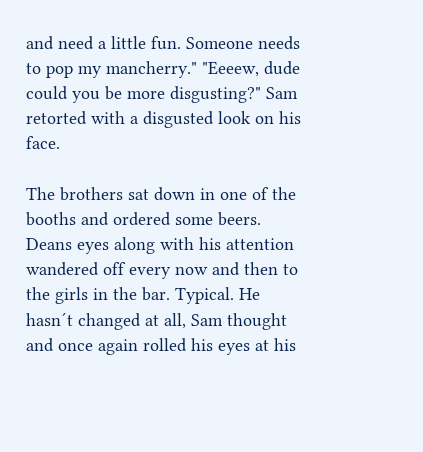and need a little fun. Someone needs to pop my mancherry." "Eeeew, dude could you be more disgusting?" Sam retorted with a disgusted look on his face.

The brothers sat down in one of the booths and ordered some beers. Deans eyes along with his attention wandered off every now and then to the girls in the bar. Typical. He hasn´t changed at all, Sam thought and once again rolled his eyes at his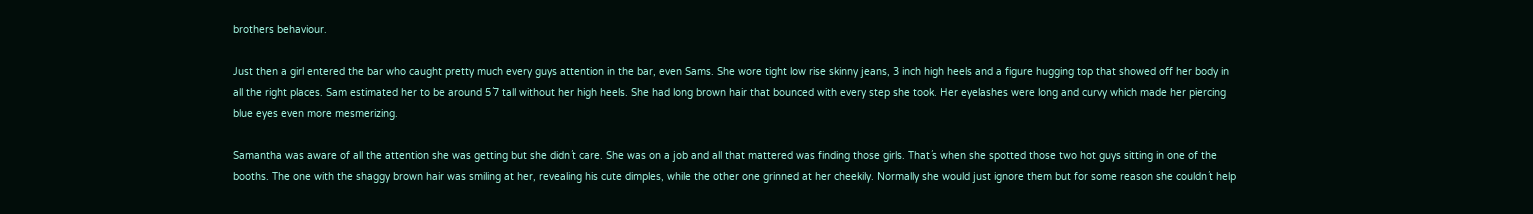brothers behaviour.

Just then a girl entered the bar who caught pretty much every guys attention in the bar, even Sams. She wore tight low rise skinny jeans, 3 inch high heels and a figure hugging top that showed off her body in all the right places. Sam estimated her to be around 5´7 tall without her high heels. She had long brown hair that bounced with every step she took. Her eyelashes were long and curvy which made her piercing blue eyes even more mesmerizing.

Samantha was aware of all the attention she was getting but she didn´t care. She was on a job and all that mattered was finding those girls. That´s when she spotted those two hot guys sitting in one of the booths. The one with the shaggy brown hair was smiling at her, revealing his cute dimples, while the other one grinned at her cheekily. Normally she would just ignore them but for some reason she couldn´t help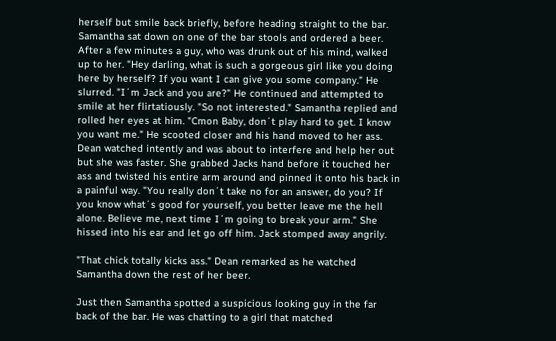herself but smile back briefly, before heading straight to the bar. Samantha sat down on one of the bar stools and ordered a beer. After a few minutes a guy, who was drunk out of his mind, walked up to her. "Hey darling, what is such a gorgeous girl like you doing here by herself? If you want I can give you some company." He slurred. "I´m Jack and you are?" He continued and attempted to smile at her flirtatiously. "So not interested." Samantha replied and rolled her eyes at him. "Cmon Baby, don´t play hard to get. I know you want me." He scooted closer and his hand moved to her ass. Dean watched intently and was about to interfere and help her out but she was faster. She grabbed Jacks hand before it touched her ass and twisted his entire arm around and pinned it onto his back in a painful way. "You really don´t take no for an answer, do you? If you know what´s good for yourself, you better leave me the hell alone. Believe me, next time I´m going to break your arm." She hissed into his ear and let go off him. Jack stomped away angrily.

"That chick totally kicks ass." Dean remarked as he watched Samantha down the rest of her beer.

Just then Samantha spotted a suspicious looking guy in the far back of the bar. He was chatting to a girl that matched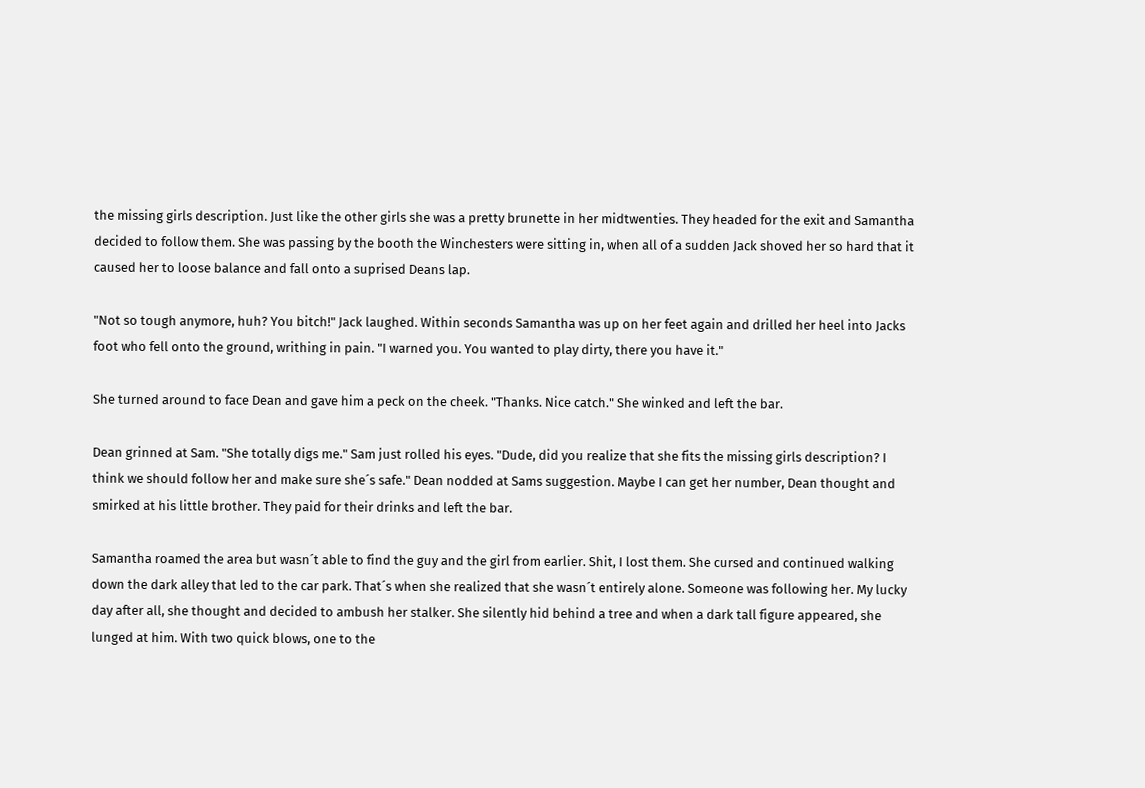the missing girls description. Just like the other girls she was a pretty brunette in her midtwenties. They headed for the exit and Samantha decided to follow them. She was passing by the booth the Winchesters were sitting in, when all of a sudden Jack shoved her so hard that it caused her to loose balance and fall onto a suprised Deans lap.

"Not so tough anymore, huh? You bitch!" Jack laughed. Within seconds Samantha was up on her feet again and drilled her heel into Jacks foot who fell onto the ground, writhing in pain. "I warned you. You wanted to play dirty, there you have it."

She turned around to face Dean and gave him a peck on the cheek. "Thanks. Nice catch." She winked and left the bar.

Dean grinned at Sam. "She totally digs me." Sam just rolled his eyes. "Dude, did you realize that she fits the missing girls description? I think we should follow her and make sure she´s safe." Dean nodded at Sams suggestion. Maybe I can get her number, Dean thought and smirked at his little brother. They paid for their drinks and left the bar.

Samantha roamed the area but wasn´t able to find the guy and the girl from earlier. Shit, I lost them. She cursed and continued walking down the dark alley that led to the car park. That´s when she realized that she wasn´t entirely alone. Someone was following her. My lucky day after all, she thought and decided to ambush her stalker. She silently hid behind a tree and when a dark tall figure appeared, she lunged at him. With two quick blows, one to the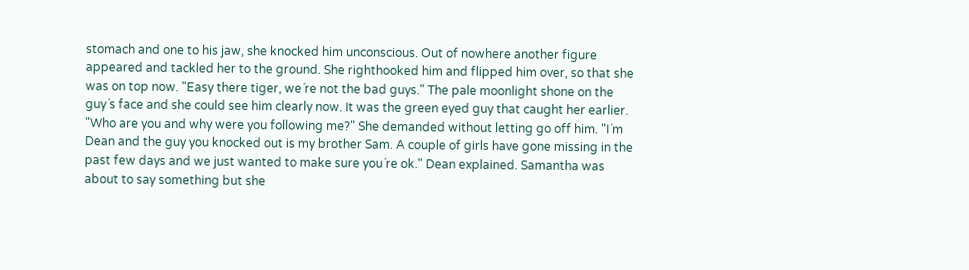stomach and one to his jaw, she knocked him unconscious. Out of nowhere another figure appeared and tackled her to the ground. She righthooked him and flipped him over, so that she was on top now. "Easy there tiger, we´re not the bad guys." The pale moonlight shone on the guy´s face and she could see him clearly now. It was the green eyed guy that caught her earlier. "Who are you and why were you following me?" She demanded without letting go off him. "I´m Dean and the guy you knocked out is my brother Sam. A couple of girls have gone missing in the past few days and we just wanted to make sure you´re ok." Dean explained. Samantha was about to say something but she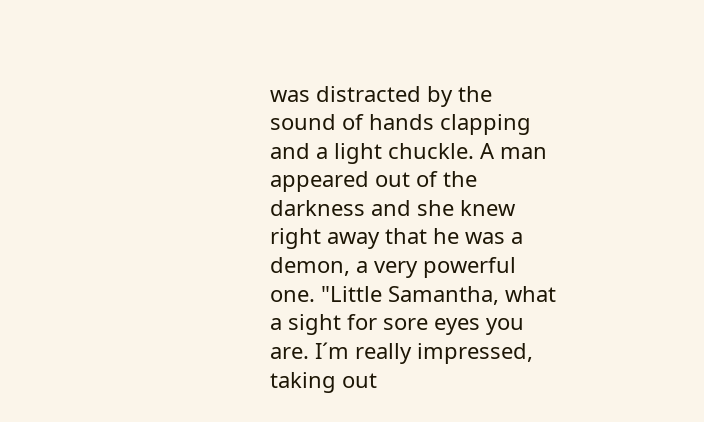was distracted by the sound of hands clapping and a light chuckle. A man appeared out of the darkness and she knew right away that he was a demon, a very powerful one. "Little Samantha, what a sight for sore eyes you are. I´m really impressed, taking out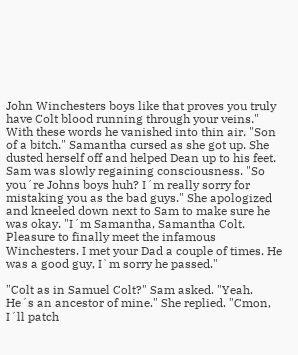John Winchesters boys like that proves you truly have Colt blood running through your veins." With these words he vanished into thin air. "Son of a bitch." Samantha cursed as she got up. She dusted herself off and helped Dean up to his feet. Sam was slowly regaining consciousness. "So you´re Johns boys huh? I´m really sorry for mistaking you as the bad guys." She apologized and kneeled down next to Sam to make sure he was okay. "I´m Samantha, Samantha Colt. Pleasure to finally meet the infamous Winchesters. I met your Dad a couple of times. He was a good guy, I`m sorry he passed."

"Colt as in Samuel Colt?" Sam asked. "Yeah. He´s an ancestor of mine." She replied. "Cmon, I´ll patch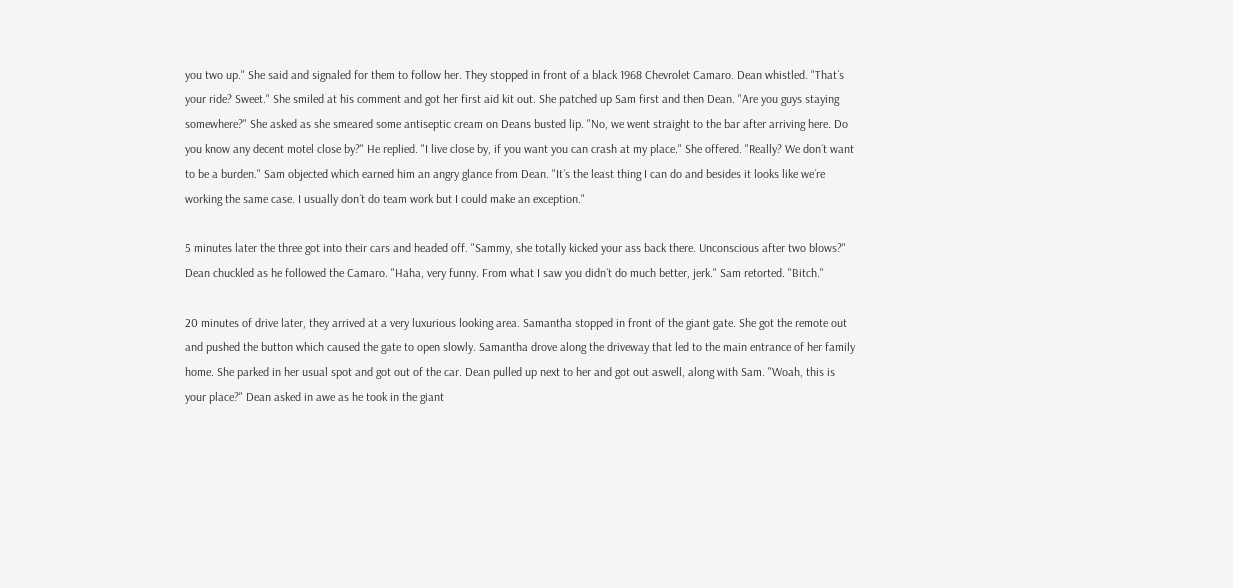you two up." She said and signaled for them to follow her. They stopped in front of a black 1968 Chevrolet Camaro. Dean whistled. "That´s your ride? Sweet." She smiled at his comment and got her first aid kit out. She patched up Sam first and then Dean. "Are you guys staying somewhere?" She asked as she smeared some antiseptic cream on Deans busted lip. "No, we went straight to the bar after arriving here. Do you know any decent motel close by?" He replied. "I live close by, if you want you can crash at my place." She offered. "Really? We don´t want to be a burden." Sam objected which earned him an angry glance from Dean. "It´s the least thing I can do and besides it looks like we´re working the same case. I usually don´t do team work but I could make an exception."

5 minutes later the three got into their cars and headed off. "Sammy, she totally kicked your ass back there. Unconscious after two blows?" Dean chuckled as he followed the Camaro. "Haha, very funny. From what I saw you didn´t do much better, jerk." Sam retorted. "Bitch."

20 minutes of drive later, they arrived at a very luxurious looking area. Samantha stopped in front of the giant gate. She got the remote out and pushed the button which caused the gate to open slowly. Samantha drove along the driveway that led to the main entrance of her family home. She parked in her usual spot and got out of the car. Dean pulled up next to her and got out aswell, along with Sam. "Woah, this is your place?" Dean asked in awe as he took in the giant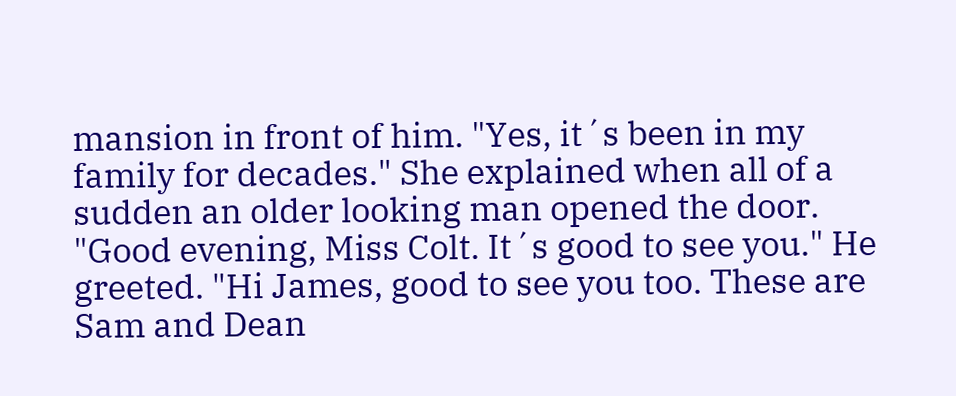mansion in front of him. "Yes, it´s been in my family for decades." She explained when all of a sudden an older looking man opened the door. "Good evening, Miss Colt. It´s good to see you." He greeted. "Hi James, good to see you too. These are Sam and Dean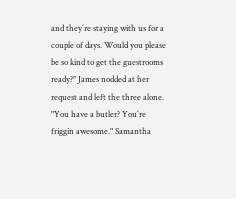and they´re staying with us for a couple of days. Would you please be so kind to get the guestrooms ready?" James nodded at her request and left the three alone. "You have a butler? You´re friggin awesome." Samantha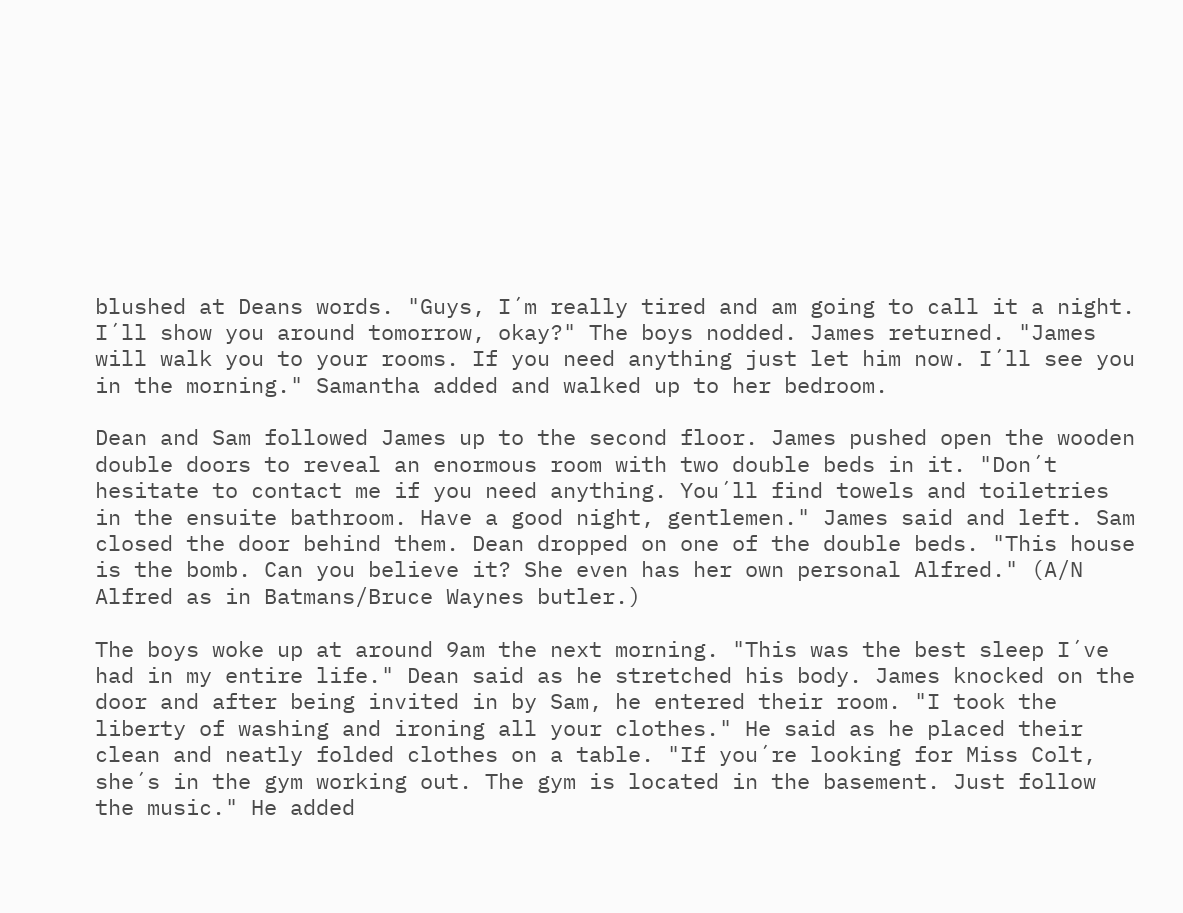blushed at Deans words. "Guys, I´m really tired and am going to call it a night. I´ll show you around tomorrow, okay?" The boys nodded. James returned. "James will walk you to your rooms. If you need anything just let him now. I´ll see you in the morning." Samantha added and walked up to her bedroom.

Dean and Sam followed James up to the second floor. James pushed open the wooden double doors to reveal an enormous room with two double beds in it. "Don´t hesitate to contact me if you need anything. You´ll find towels and toiletries in the ensuite bathroom. Have a good night, gentlemen." James said and left. Sam closed the door behind them. Dean dropped on one of the double beds. "This house is the bomb. Can you believe it? She even has her own personal Alfred." (A/N Alfred as in Batmans/Bruce Waynes butler.)

The boys woke up at around 9am the next morning. "This was the best sleep I´ve had in my entire life." Dean said as he stretched his body. James knocked on the door and after being invited in by Sam, he entered their room. "I took the liberty of washing and ironing all your clothes." He said as he placed their clean and neatly folded clothes on a table. "If you´re looking for Miss Colt, she´s in the gym working out. The gym is located in the basement. Just follow the music." He added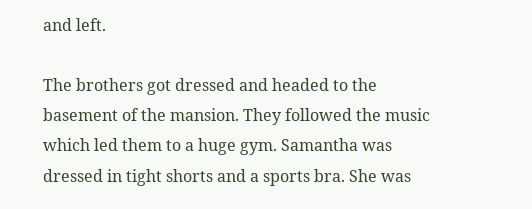and left.

The brothers got dressed and headed to the basement of the mansion. They followed the music which led them to a huge gym. Samantha was dressed in tight shorts and a sports bra. She was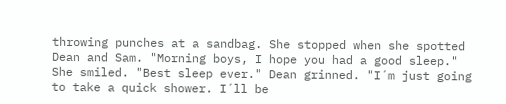throwing punches at a sandbag. She stopped when she spotted Dean and Sam. "Morning boys, I hope you had a good sleep." She smiled. "Best sleep ever." Dean grinned. "I´m just going to take a quick shower. I´ll be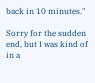back in 10 minutes."

Sorry for the sudden end, but I was kind of in a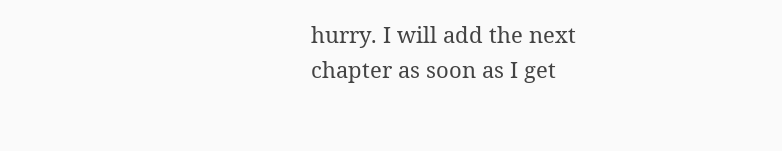hurry. I will add the next chapter as soon as I get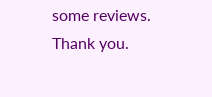some reviews. Thank you.